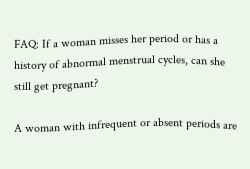FAQ: If a woman misses her period or has a history of abnormal menstrual cycles, can she still get pregnant?

A woman with infrequent or absent periods are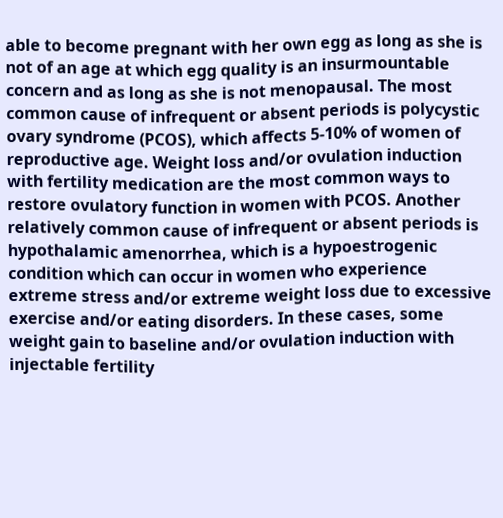able to become pregnant with her own egg as long as she is not of an age at which egg quality is an insurmountable concern and as long as she is not menopausal. The most common cause of infrequent or absent periods is polycystic ovary syndrome (PCOS), which affects 5-10% of women of reproductive age. Weight loss and/or ovulation induction with fertility medication are the most common ways to restore ovulatory function in women with PCOS. Another relatively common cause of infrequent or absent periods is hypothalamic amenorrhea, which is a hypoestrogenic condition which can occur in women who experience extreme stress and/or extreme weight loss due to excessive exercise and/or eating disorders. In these cases, some weight gain to baseline and/or ovulation induction with injectable fertility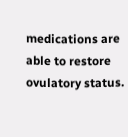medications are able to restore ovulatory status.